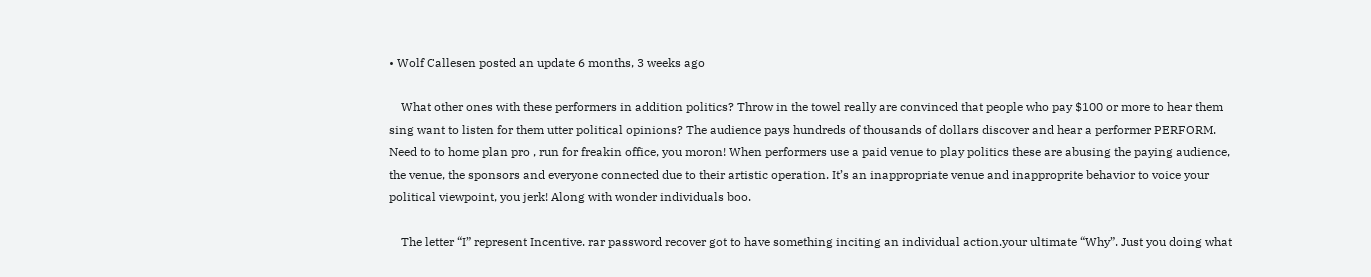• Wolf Callesen posted an update 6 months, 3 weeks ago

    What other ones with these performers in addition politics? Throw in the towel really are convinced that people who pay $100 or more to hear them sing want to listen for them utter political opinions? The audience pays hundreds of thousands of dollars discover and hear a performer PERFORM. Need to to home plan pro , run for freakin office, you moron! When performers use a paid venue to play politics these are abusing the paying audience, the venue, the sponsors and everyone connected due to their artistic operation. It’s an inappropriate venue and inapproprite behavior to voice your political viewpoint, you jerk! Along with wonder individuals boo.

    The letter “I” represent Incentive. rar password recover got to have something inciting an individual action.your ultimate “Why”. Just you doing what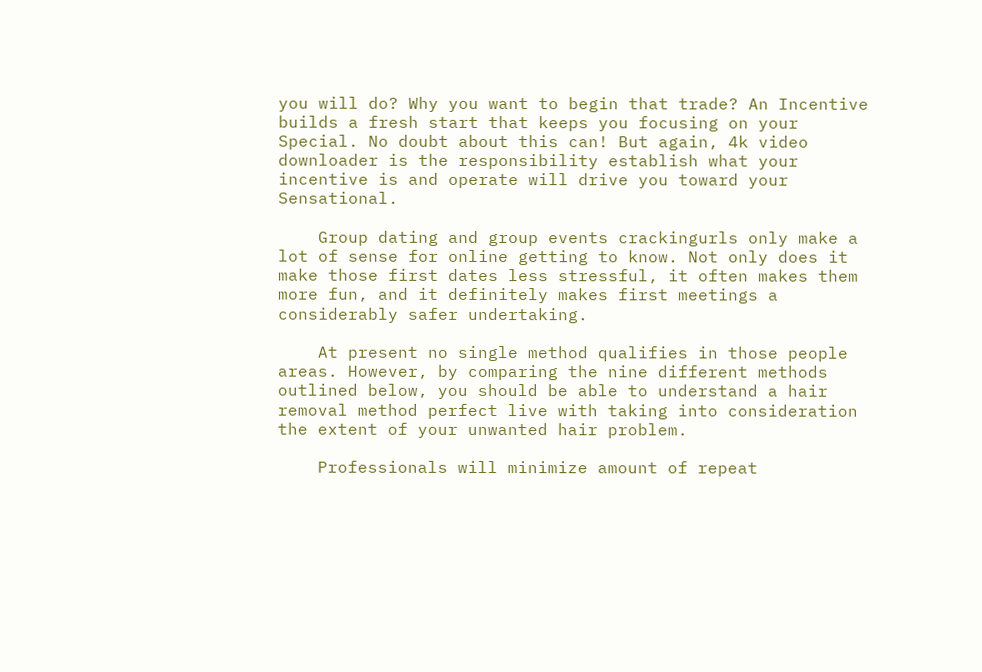you will do? Why you want to begin that trade? An Incentive builds a fresh start that keeps you focusing on your Special. No doubt about this can! But again, 4k video downloader is the responsibility establish what your incentive is and operate will drive you toward your Sensational.

    Group dating and group events crackingurls only make a lot of sense for online getting to know. Not only does it make those first dates less stressful, it often makes them more fun, and it definitely makes first meetings a considerably safer undertaking.

    At present no single method qualifies in those people areas. However, by comparing the nine different methods outlined below, you should be able to understand a hair removal method perfect live with taking into consideration the extent of your unwanted hair problem.

    Professionals will minimize amount of repeat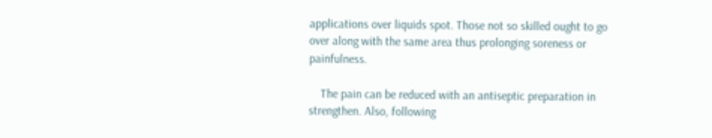applications over liquids spot. Those not so skilled ought to go over along with the same area thus prolonging soreness or painfulness.

    The pain can be reduced with an antiseptic preparation in strengthen. Also, following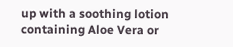up with a soothing lotion containing Aloe Vera or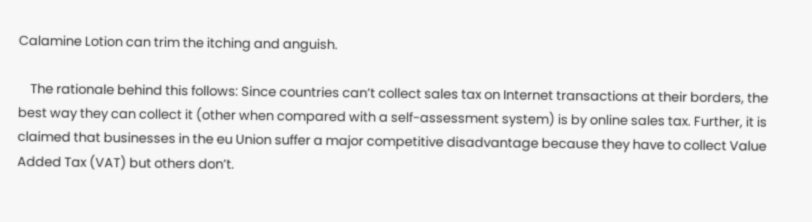Calamine Lotion can trim the itching and anguish.

    The rationale behind this follows: Since countries can’t collect sales tax on Internet transactions at their borders, the best way they can collect it (other when compared with a self-assessment system) is by online sales tax. Further, it is claimed that businesses in the eu Union suffer a major competitive disadvantage because they have to collect Value Added Tax (VAT) but others don’t.